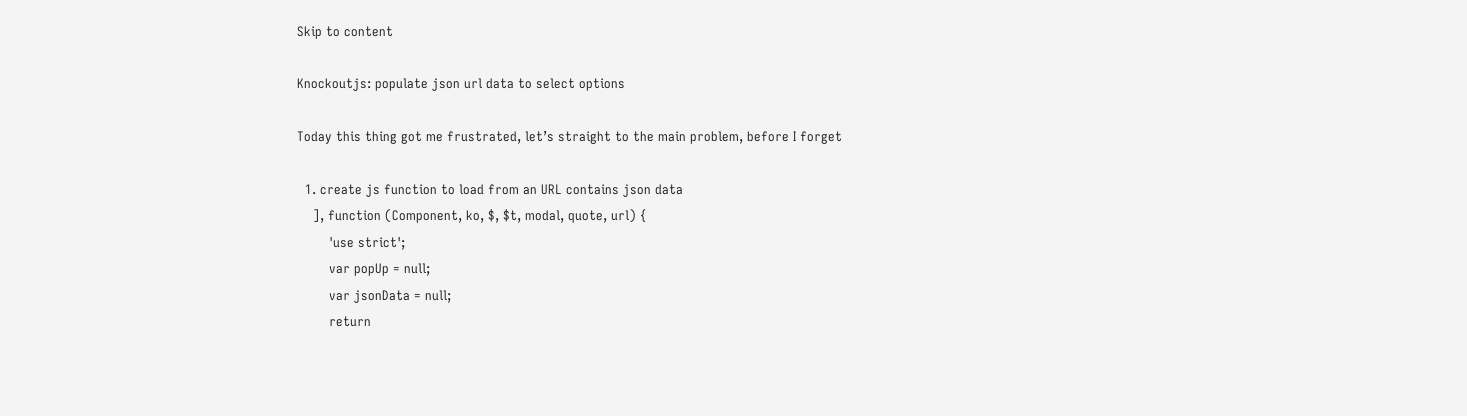Skip to content

Knockoutjs: populate json url data to select options

Today this thing got me frustrated, let’s straight to the main problem, before I forget

  1. create js function to load from an URL contains json data
    ], function (Component, ko, $, $t, modal, quote, url) {
        'use strict';
        var popUp = null;
        var jsonData = null;
        return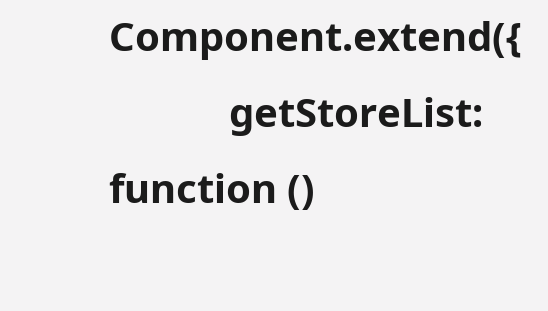Component.extend({
            getStoreList: function ()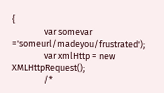{
                var somevar ='someurl/madeyou/frustrated');
                var xmlHttp = new XMLHttpRequest();
                /*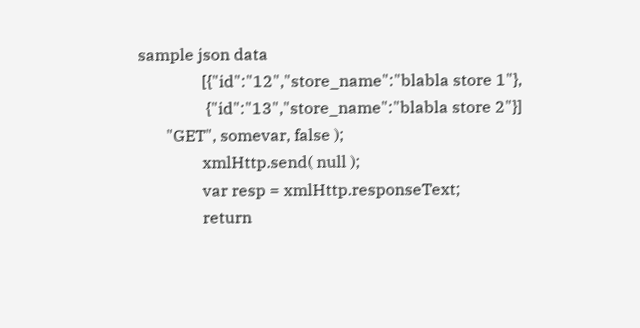sample json data
                [{"id":"12","store_name":"blabla store 1"},
                 {"id":"13","store_name":"blabla store 2"}]
       "GET", somevar, false );
                xmlHttp.send( null );
                var resp = xmlHttp.responseText;
                return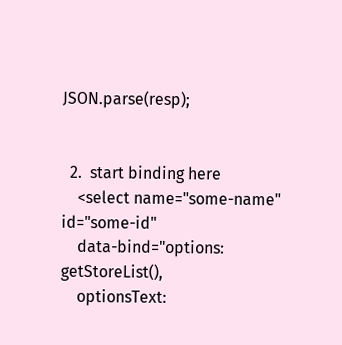JSON.parse(resp);


  2.  start binding here
    <select name="some-name" id="some-id"
    data-bind="options: getStoreList(),
    optionsText: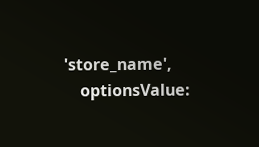'store_name',
    optionsValue: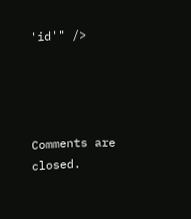'id'" />




Comments are closed.